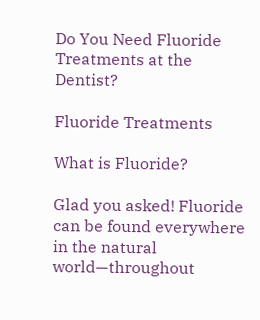Do You Need Fluoride Treatments at the Dentist?

Fluoride Treatments

What is Fluoride?

Glad you asked! Fluoride can be found everywhere in the natural world—throughout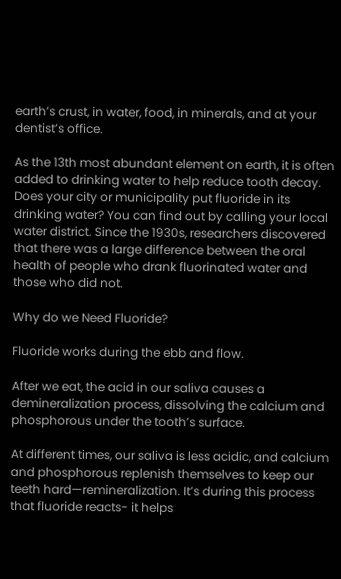earth’s crust, in water, food, in minerals, and at your dentist’s office.

As the 13th most abundant element on earth, it is often added to drinking water to help reduce tooth decay. Does your city or municipality put fluoride in its drinking water? You can find out by calling your local water district. Since the 1930s, researchers discovered that there was a large difference between the oral health of people who drank fluorinated water and those who did not.

Why do we Need Fluoride?

Fluoride works during the ebb and flow.

After we eat, the acid in our saliva causes a demineralization process, dissolving the calcium and phosphorous under the tooth’s surface.

At different times, our saliva is less acidic, and calcium and phosphorous replenish themselves to keep our teeth hard—remineralization. It’s during this process that fluoride reacts- it helps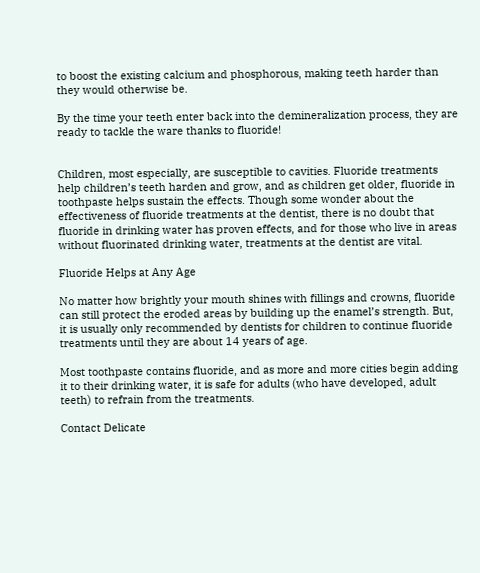to boost the existing calcium and phosphorous, making teeth harder than they would otherwise be.

By the time your teeth enter back into the demineralization process, they are ready to tackle the ware thanks to fluoride!


Children, most especially, are susceptible to cavities. Fluoride treatments help children’s teeth harden and grow, and as children get older, fluoride in toothpaste helps sustain the effects. Though some wonder about the effectiveness of fluoride treatments at the dentist, there is no doubt that fluoride in drinking water has proven effects, and for those who live in areas without fluorinated drinking water, treatments at the dentist are vital.

Fluoride Helps at Any Age

No matter how brightly your mouth shines with fillings and crowns, fluoride can still protect the eroded areas by building up the enamel’s strength. But, it is usually only recommended by dentists for children to continue fluoride treatments until they are about 14 years of age.

Most toothpaste contains fluoride, and as more and more cities begin adding it to their drinking water, it is safe for adults (who have developed, adult teeth) to refrain from the treatments.

Contact Delicate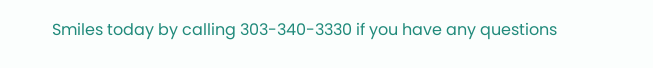Smiles today by calling 303-340-3330 if you have any questions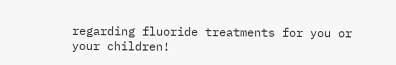regarding fluoride treatments for you or your children!